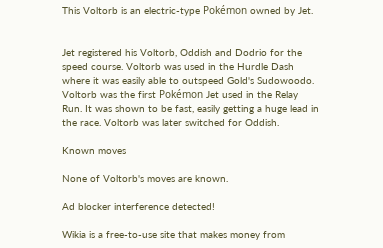This Voltorb is an electric-type Pokémon owned by Jet.


Jet registered his Voltorb, Oddish and Dodrio for the speed course. Voltorb was used in the Hurdle Dash where it was easily able to outspeed Gold's Sudowoodo. Voltorb was the first Pokémon Jet used in the Relay Run. It was shown to be fast, easily getting a huge lead in the race. Voltorb was later switched for Oddish.

Known moves

None of Voltorb's moves are known.

Ad blocker interference detected!

Wikia is a free-to-use site that makes money from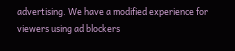advertising. We have a modified experience for viewers using ad blockers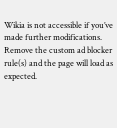Wikia is not accessible if you’ve made further modifications. Remove the custom ad blocker rule(s) and the page will load as expected.